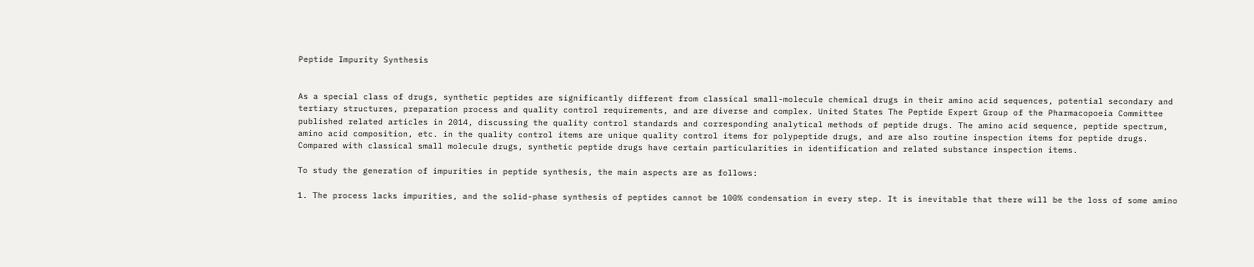Peptide Impurity Synthesis


As a special class of drugs, synthetic peptides are significantly different from classical small-molecule chemical drugs in their amino acid sequences, potential secondary and tertiary structures, preparation process and quality control requirements, and are diverse and complex. United States The Peptide Expert Group of the Pharmacopoeia Committee published related articles in 2014, discussing the quality control standards and corresponding analytical methods of peptide drugs. The amino acid sequence, peptide spectrum, amino acid composition, etc. in the quality control items are unique quality control items for polypeptide drugs, and are also routine inspection items for peptide drugs. Compared with classical small molecule drugs, synthetic peptide drugs have certain particularities in identification and related substance inspection items.

To study the generation of impurities in peptide synthesis, the main aspects are as follows:

1. The process lacks impurities, and the solid-phase synthesis of peptides cannot be 100% condensation in every step. It is inevitable that there will be the loss of some amino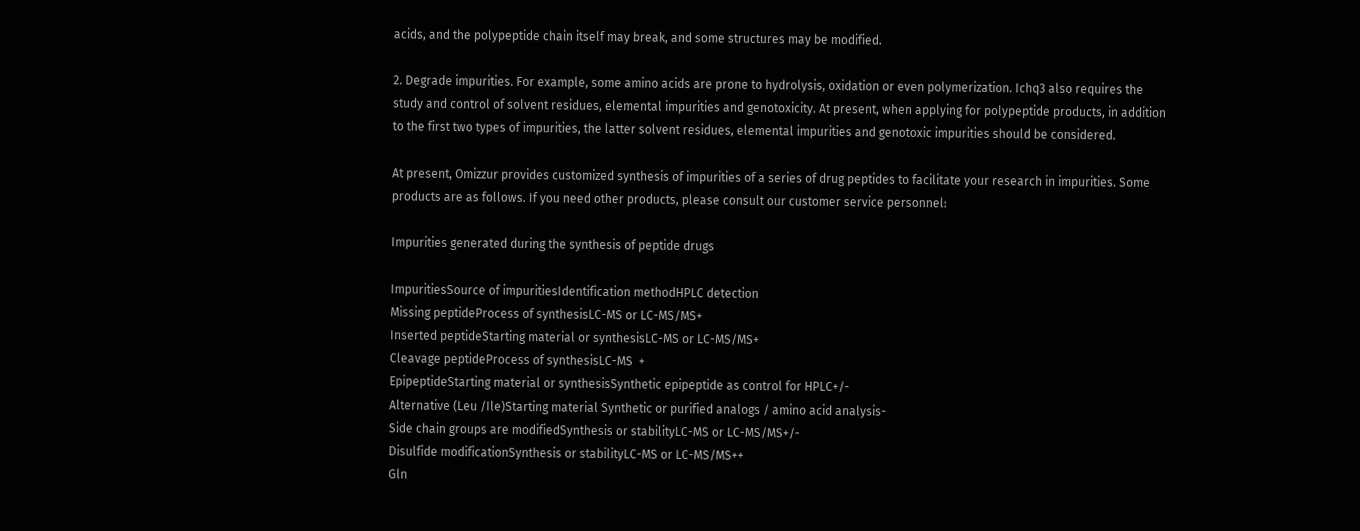acids, and the polypeptide chain itself may break, and some structures may be modified.

2. Degrade impurities. For example, some amino acids are prone to hydrolysis, oxidation or even polymerization. Ichq3 also requires the study and control of solvent residues, elemental impurities and genotoxicity. At present, when applying for polypeptide products, in addition to the first two types of impurities, the latter solvent residues, elemental impurities and genotoxic impurities should be considered.

At present, Omizzur provides customized synthesis of impurities of a series of drug peptides to facilitate your research in impurities. Some products are as follows. If you need other products, please consult our customer service personnel:

Impurities generated during the synthesis of peptide drugs

ImpuritiesSource of impuritiesIdentification methodHPLC detection
Missing peptideProcess of synthesisLC-MS or LC-MS/MS+
Inserted peptideStarting material or synthesisLC-MS or LC-MS/MS+
Cleavage peptideProcess of synthesisLC-MS  +
EpipeptideStarting material or synthesisSynthetic epipeptide as control for HPLC+/-
Alternative (Leu /Ile)Starting material Synthetic or purified analogs / amino acid analysis-
Side chain groups are modifiedSynthesis or stabilityLC-MS or LC-MS/MS+/-
Disulfide modificationSynthesis or stabilityLC-MS or LC-MS/MS++
Gln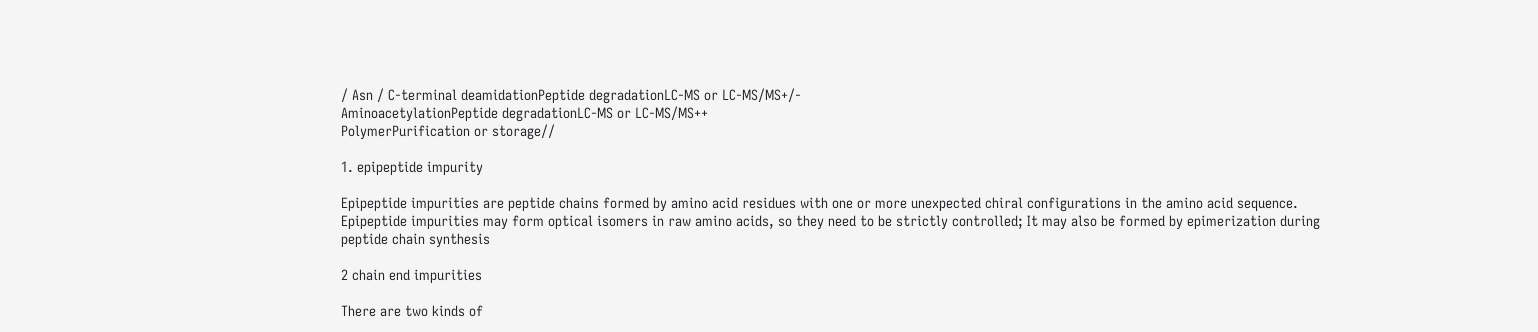/ Asn / C-terminal deamidationPeptide degradationLC-MS or LC-MS/MS+/-
AminoacetylationPeptide degradationLC-MS or LC-MS/MS++
PolymerPurification or storage//

1. epipeptide impurity

Epipeptide impurities are peptide chains formed by amino acid residues with one or more unexpected chiral configurations in the amino acid sequence. Epipeptide impurities may form optical isomers in raw amino acids, so they need to be strictly controlled; It may also be formed by epimerization during peptide chain synthesis

2 chain end impurities

There are two kinds of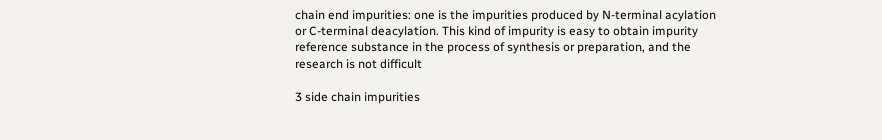chain end impurities: one is the impurities produced by N-terminal acylation or C-terminal deacylation. This kind of impurity is easy to obtain impurity reference substance in the process of synthesis or preparation, and the research is not difficult

3 side chain impurities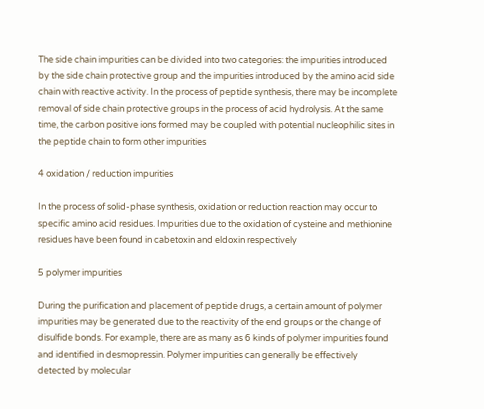The side chain impurities can be divided into two categories: the impurities introduced by the side chain protective group and the impurities introduced by the amino acid side chain with reactive activity. In the process of peptide synthesis, there may be incomplete removal of side chain protective groups in the process of acid hydrolysis. At the same time, the carbon positive ions formed may be coupled with potential nucleophilic sites in the peptide chain to form other impurities

4 oxidation / reduction impurities

In the process of solid-phase synthesis, oxidation or reduction reaction may occur to specific amino acid residues. Impurities due to the oxidation of cysteine and methionine residues have been found in cabetoxin and eldoxin respectively

5 polymer impurities

During the purification and placement of peptide drugs, a certain amount of polymer impurities may be generated due to the reactivity of the end groups or the change of disulfide bonds. For example, there are as many as 6 kinds of polymer impurities found and identified in desmopressin. Polymer impurities can generally be effectively detected by molecular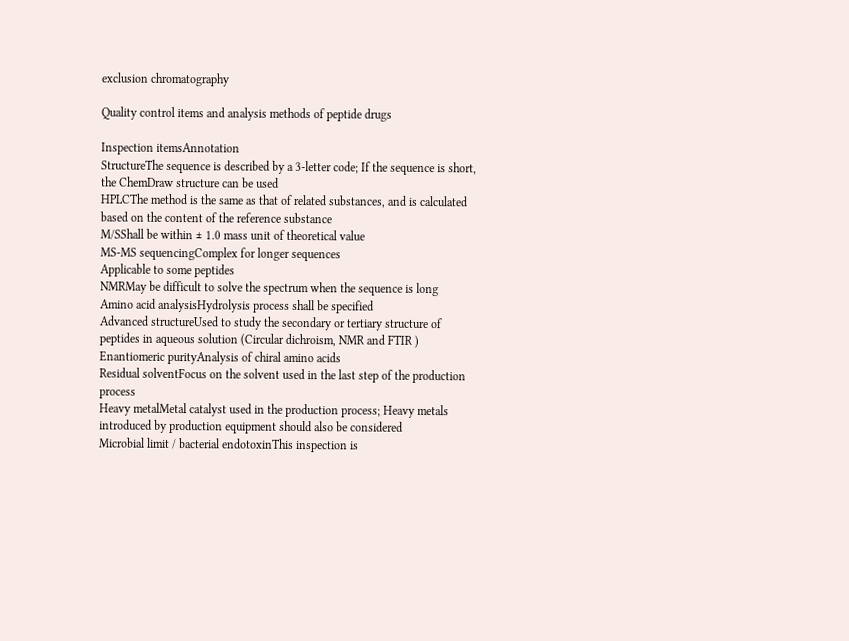exclusion chromatography

Quality control items and analysis methods of peptide drugs

Inspection itemsAnnotation
StructureThe sequence is described by a 3-letter code; If the sequence is short, the ChemDraw structure can be used
HPLCThe method is the same as that of related substances, and is calculated based on the content of the reference substance
M/SShall be within ± 1.0 mass unit of theoretical value
MS-MS sequencingComplex for longer sequences
Applicable to some peptides
NMRMay be difficult to solve the spectrum when the sequence is long
Amino acid analysisHydrolysis process shall be specified
Advanced structureUsed to study the secondary or tertiary structure of peptides in aqueous solution (Circular dichroism, NMR and FTIR )
Enantiomeric purityAnalysis of chiral amino acids
Residual solventFocus on the solvent used in the last step of the production process
Heavy metalMetal catalyst used in the production process; Heavy metals introduced by production equipment should also be considered
Microbial limit / bacterial endotoxinThis inspection is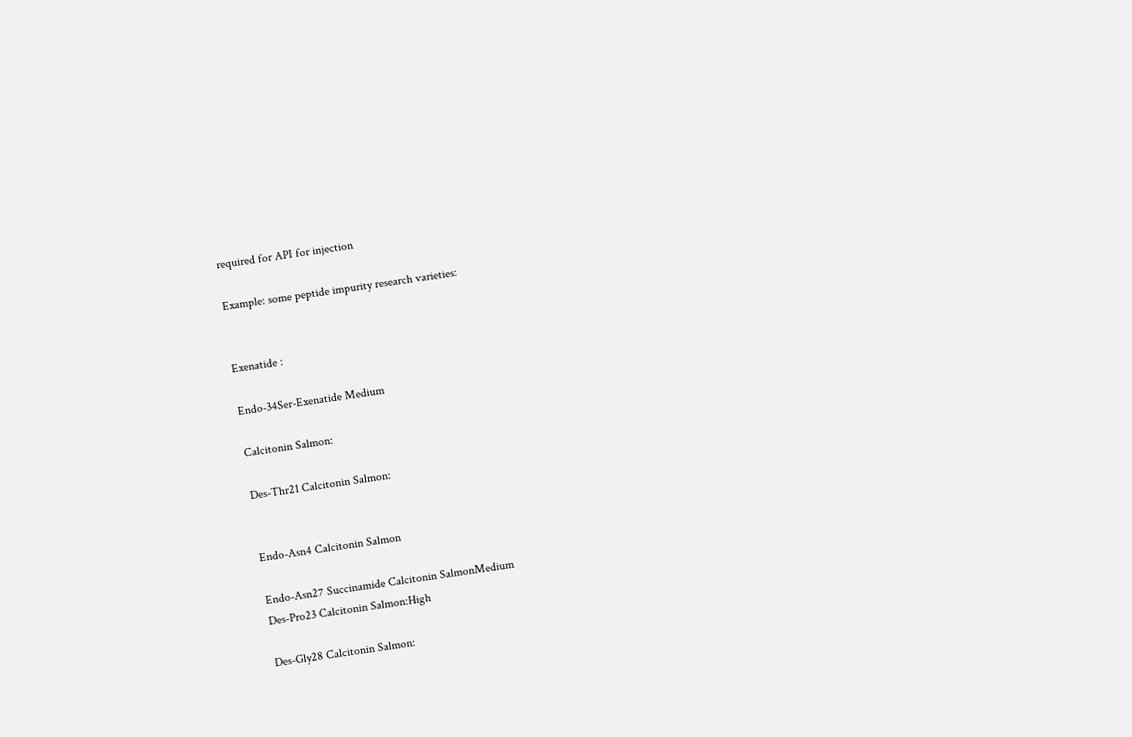required for API for injection

Example: some peptide impurity research varieties:


Exenatide :

Endo-34Ser-Exenatide Medium

Calcitonin Salmon:

Des-Thr21 Calcitonin Salmon:


Endo-Asn4 Calcitonin Salmon

Endo-Asn27 Succinamide Calcitonin SalmonMedium
Des-Pro23 Calcitonin Salmon:High

Des-Gly28 Calcitonin Salmon: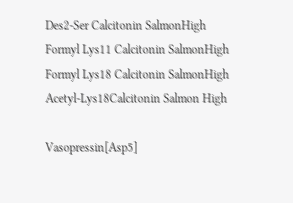Des2-Ser Calcitonin SalmonHigh
Formyl Lys11 Calcitonin SalmonHigh
Formyl Lys18 Calcitonin SalmonHigh
Acetyl-Lys18Calcitonin Salmon High

Vasopressin[Asp5]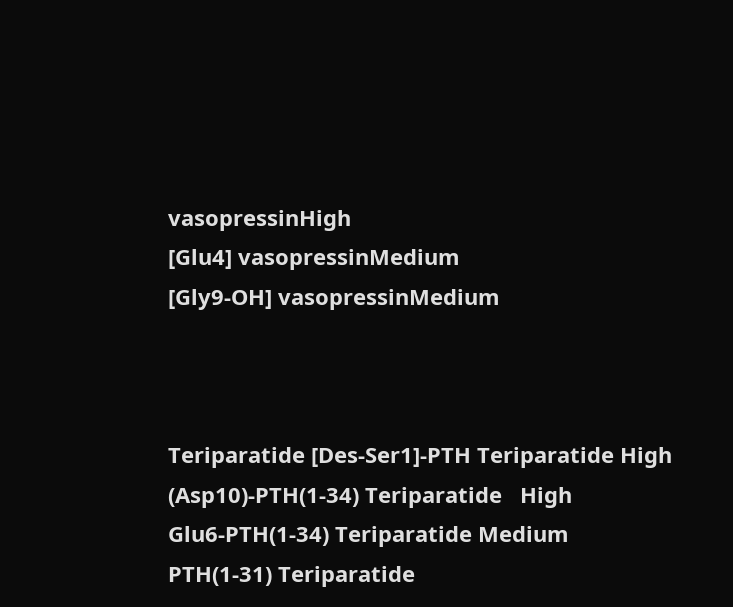vasopressinHigh
[Glu4] vasopressinMedium
[Gly9-OH] vasopressinMedium



Teriparatide [Des-Ser1]-PTH Teriparatide High
(Asp10)-PTH(1-34) Teriparatide   High
Glu6-PTH(1-34) Teriparatide Medium
PTH(1-31) Teriparatide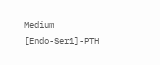Medium
[Endo-Ser1]-PTH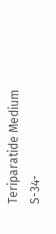Teriparatide Medium
S-34-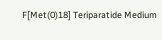F[Met(0)18] Teriparatide Medium